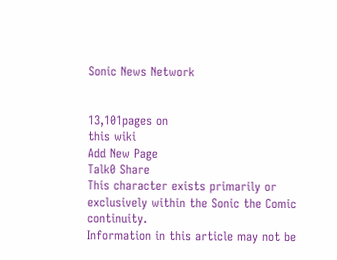Sonic News Network


13,101pages on
this wiki
Add New Page
Talk0 Share
This character exists primarily or exclusively within the Sonic the Comic continuity.
Information in this article may not be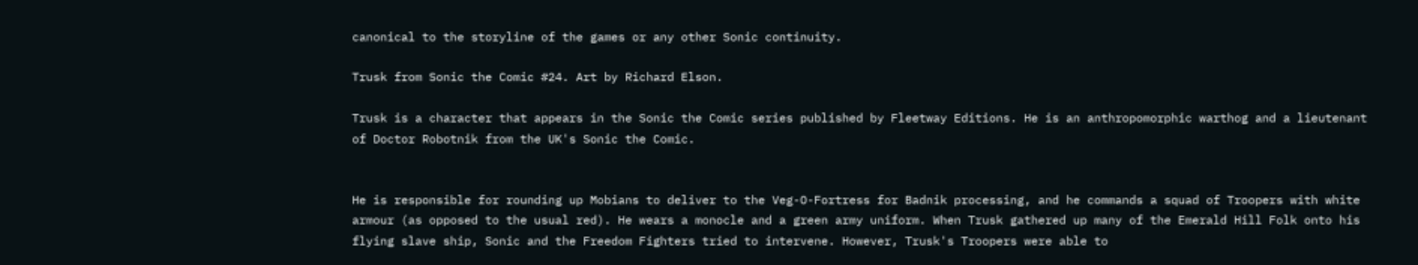canonical to the storyline of the games or any other Sonic continuity.

Trusk from Sonic the Comic #24. Art by Richard Elson.

Trusk is a character that appears in the Sonic the Comic series published by Fleetway Editions. He is an anthropomorphic warthog and a lieutenant of Doctor Robotnik from the UK's Sonic the Comic.


He is responsible for rounding up Mobians to deliver to the Veg-O-Fortress for Badnik processing, and he commands a squad of Troopers with white armour (as opposed to the usual red). He wears a monocle and a green army uniform. When Trusk gathered up many of the Emerald Hill Folk onto his flying slave ship, Sonic and the Freedom Fighters tried to intervene. However, Trusk's Troopers were able to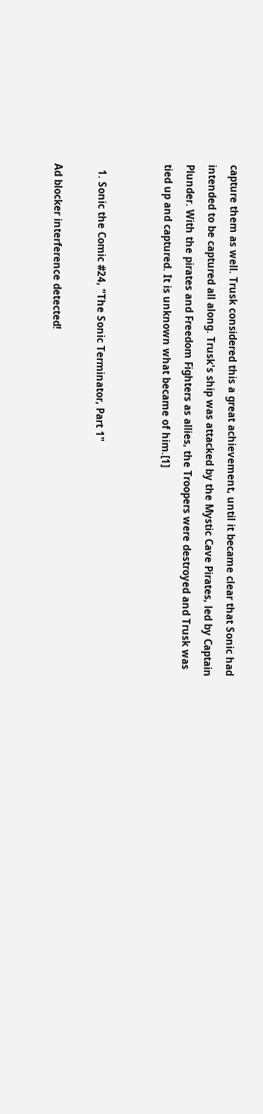capture them as well. Trusk considered this a great achievement, until it became clear that Sonic had intended to be captured all along. Trusk's ship was attacked by the Mystic Cave Pirates, led by Captain Plunder. With the pirates and Freedom Fighters as allies, the Troopers were destroyed and Trusk was tied up and captured. It is unknown what became of him.[1]


  1. Sonic the Comic #24, "The Sonic Terminator, Part 1"

Ad blocker interference detected!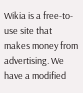Wikia is a free-to-use site that makes money from advertising. We have a modified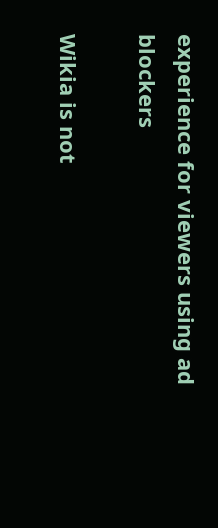experience for viewers using ad blockers

Wikia is not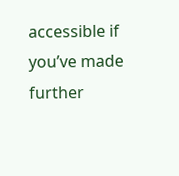accessible if you’ve made further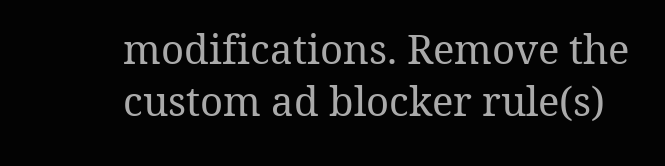modifications. Remove the custom ad blocker rule(s)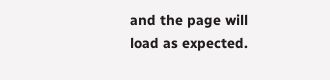and the page will load as expected.